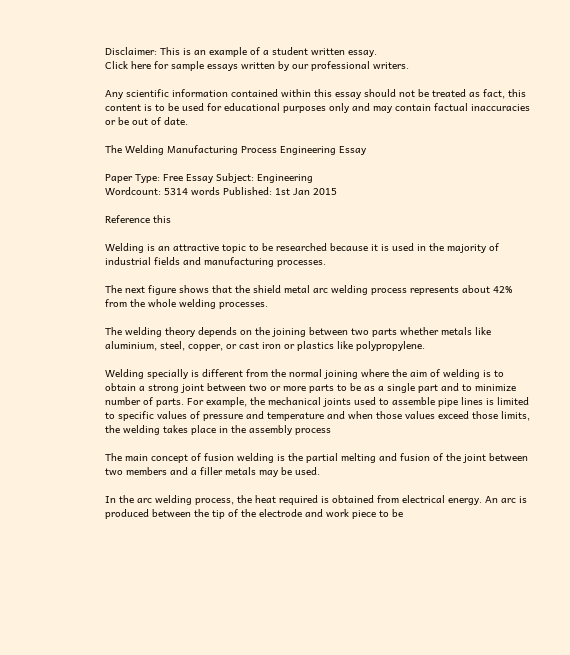Disclaimer: This is an example of a student written essay.
Click here for sample essays written by our professional writers.

Any scientific information contained within this essay should not be treated as fact, this content is to be used for educational purposes only and may contain factual inaccuracies or be out of date.

The Welding Manufacturing Process Engineering Essay

Paper Type: Free Essay Subject: Engineering
Wordcount: 5314 words Published: 1st Jan 2015

Reference this

Welding is an attractive topic to be researched because it is used in the majority of industrial fields and manufacturing processes.

The next figure shows that the shield metal arc welding process represents about 42% from the whole welding processes.

The welding theory depends on the joining between two parts whether metals like aluminium, steel, copper, or cast iron or plastics like polypropylene.

Welding specially is different from the normal joining where the aim of welding is to obtain a strong joint between two or more parts to be as a single part and to minimize number of parts. For example, the mechanical joints used to assemble pipe lines is limited to specific values of pressure and temperature and when those values exceed those limits, the welding takes place in the assembly process

The main concept of fusion welding is the partial melting and fusion of the joint between two members and a filler metals may be used.

In the arc welding process, the heat required is obtained from electrical energy. An arc is produced between the tip of the electrode and work piece to be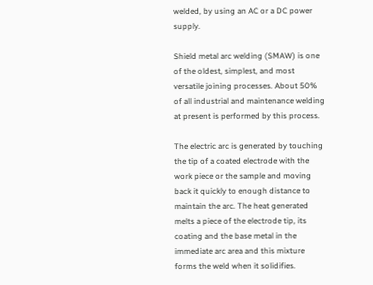welded, by using an AC or a DC power supply.

Shield metal arc welding (SMAW) is one of the oldest, simplest, and most versatile joining processes. About 50% of all industrial and maintenance welding at present is performed by this process.

The electric arc is generated by touching the tip of a coated electrode with the work piece or the sample and moving back it quickly to enough distance to maintain the arc. The heat generated melts a piece of the electrode tip, its coating and the base metal in the immediate arc area and this mixture forms the weld when it solidifies.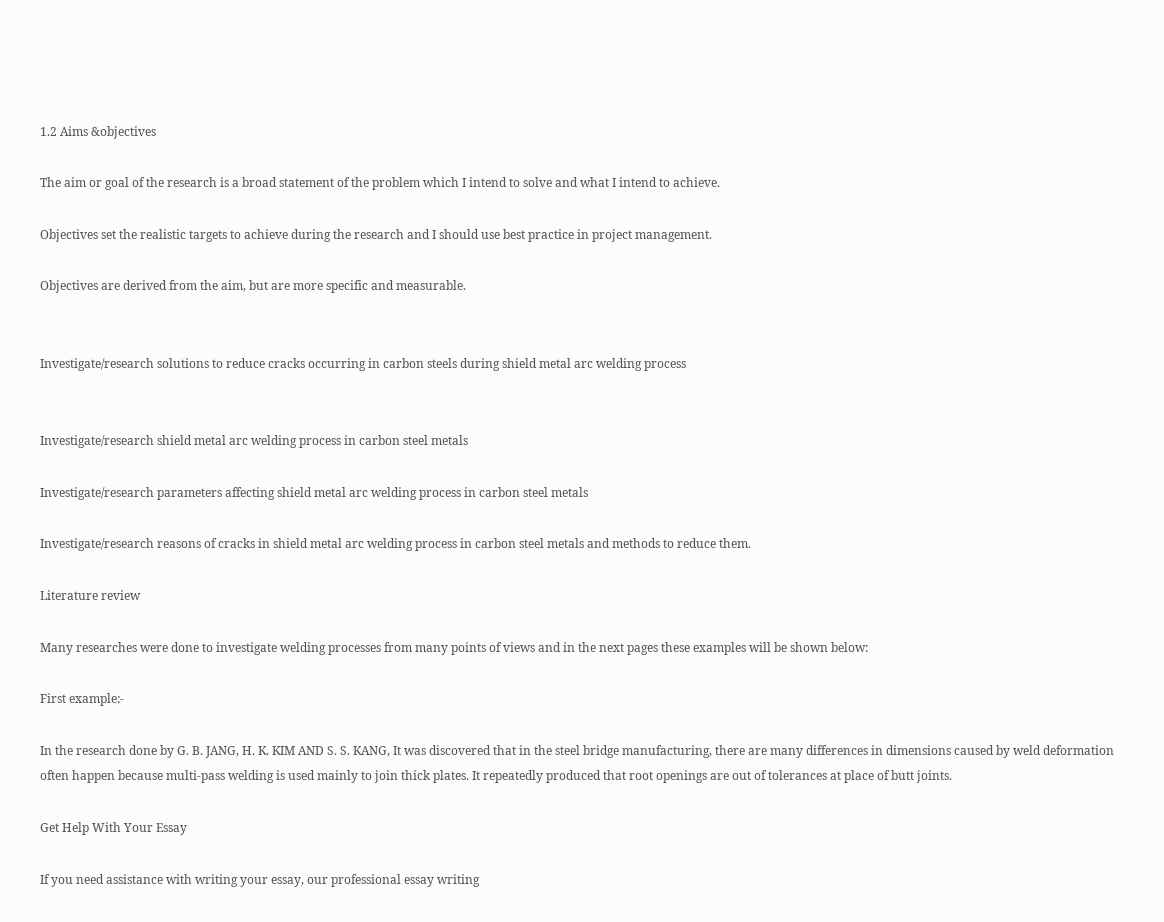1.2 Aims &objectives

The aim or goal of the research is a broad statement of the problem which I intend to solve and what I intend to achieve.

Objectives set the realistic targets to achieve during the research and I should use best practice in project management.

Objectives are derived from the aim, but are more specific and measurable.


Investigate/research solutions to reduce cracks occurring in carbon steels during shield metal arc welding process


Investigate/research shield metal arc welding process in carbon steel metals

Investigate/research parameters affecting shield metal arc welding process in carbon steel metals

Investigate/research reasons of cracks in shield metal arc welding process in carbon steel metals and methods to reduce them.

Literature review

Many researches were done to investigate welding processes from many points of views and in the next pages these examples will be shown below:

First example:-

In the research done by G. B. JANG, H. K. KIM AND S. S. KANG, It was discovered that in the steel bridge manufacturing, there are many differences in dimensions caused by weld deformation often happen because multi-pass welding is used mainly to join thick plates. It repeatedly produced that root openings are out of tolerances at place of butt joints.

Get Help With Your Essay

If you need assistance with writing your essay, our professional essay writing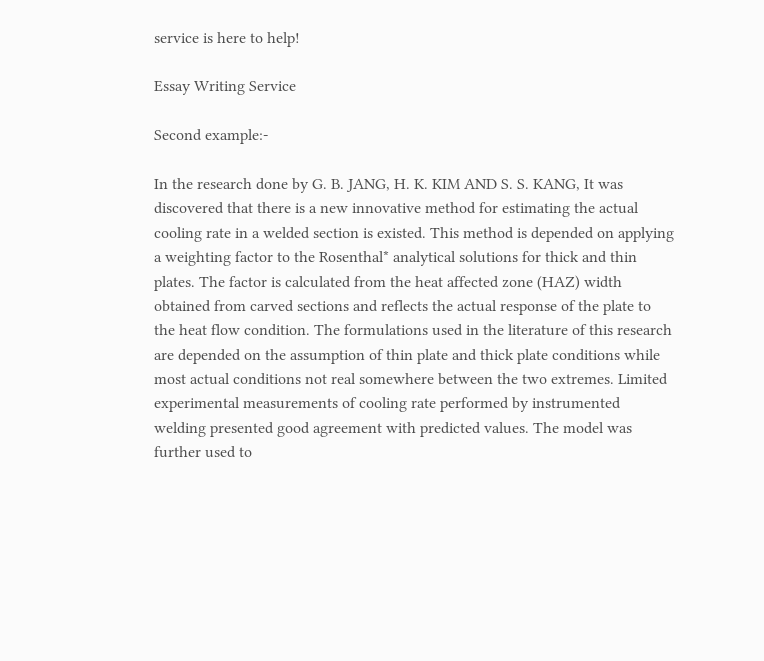service is here to help!

Essay Writing Service

Second example:-

In the research done by G. B. JANG, H. K. KIM AND S. S. KANG, It was discovered that there is a new innovative method for estimating the actual cooling rate in a welded section is existed. This method is depended on applying a weighting factor to the Rosenthal* analytical solutions for thick and thin plates. The factor is calculated from the heat affected zone (HAZ) width obtained from carved sections and reflects the actual response of the plate to the heat flow condition. The formulations used in the literature of this research are depended on the assumption of thin plate and thick plate conditions while most actual conditions not real somewhere between the two extremes. Limited experimental measurements of cooling rate performed by instrumented welding presented good agreement with predicted values. The model was further used to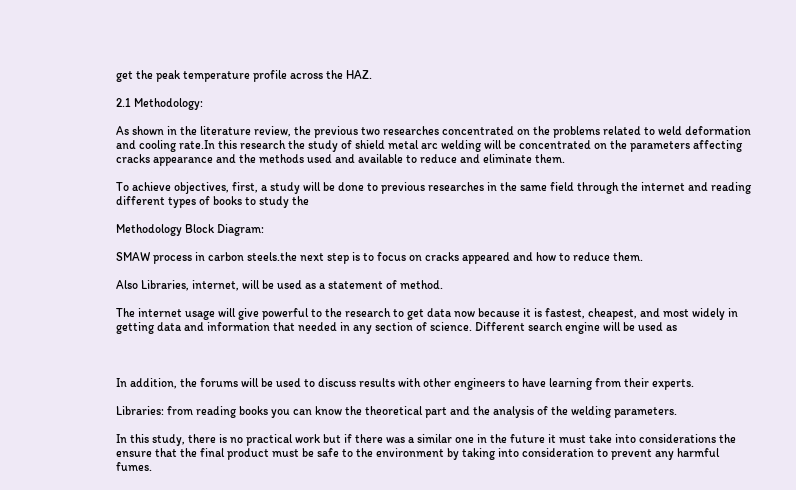get the peak temperature profile across the HAZ.

2.1 Methodology:

As shown in the literature review, the previous two researches concentrated on the problems related to weld deformation and cooling rate.In this research the study of shield metal arc welding will be concentrated on the parameters affecting cracks appearance and the methods used and available to reduce and eliminate them.

To achieve objectives, first, a study will be done to previous researches in the same field through the internet and reading different types of books to study the

Methodology Block Diagram:

SMAW process in carbon steels.the next step is to focus on cracks appeared and how to reduce them.

Also Libraries, internet, will be used as a statement of method.

The internet usage will give powerful to the research to get data now because it is fastest, cheapest, and most widely in getting data and information that needed in any section of science. Different search engine will be used as



In addition, the forums will be used to discuss results with other engineers to have learning from their experts.

Libraries: from reading books you can know the theoretical part and the analysis of the welding parameters.

In this study, there is no practical work but if there was a similar one in the future it must take into considerations the ensure that the final product must be safe to the environment by taking into consideration to prevent any harmful fumes.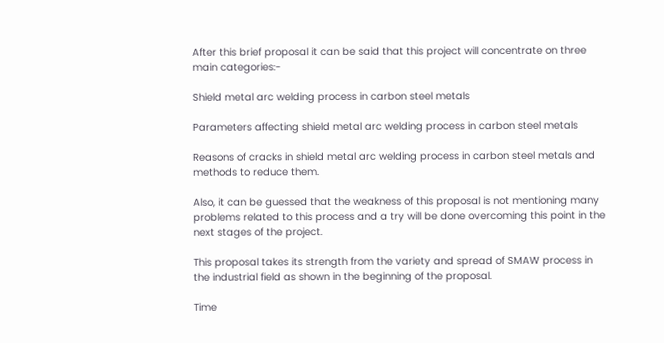After this brief proposal it can be said that this project will concentrate on three main categories:-

Shield metal arc welding process in carbon steel metals

Parameters affecting shield metal arc welding process in carbon steel metals

Reasons of cracks in shield metal arc welding process in carbon steel metals and methods to reduce them.

Also, it can be guessed that the weakness of this proposal is not mentioning many problems related to this process and a try will be done overcoming this point in the next stages of the project.

This proposal takes its strength from the variety and spread of SMAW process in the industrial field as shown in the beginning of the proposal.

Time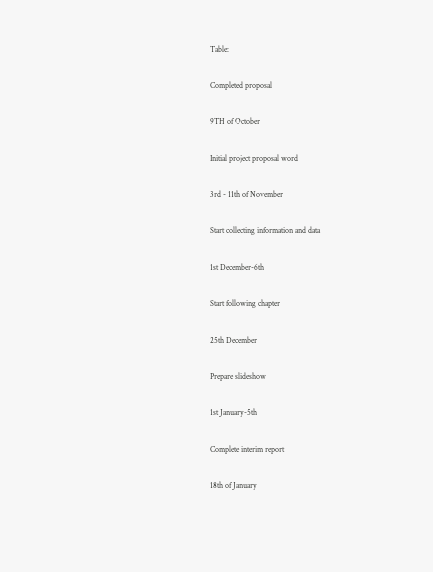Table:

Completed proposal

9TH of October

Initial project proposal word

3rd - 11th of November

Start collecting information and data

1st December-6th

Start following chapter

25th December

Prepare slideshow

1st January-5th

Complete interim report

18th of January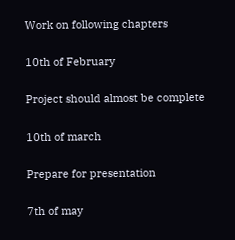Work on following chapters

10th of February

Project should almost be complete

10th of march

Prepare for presentation

7th of may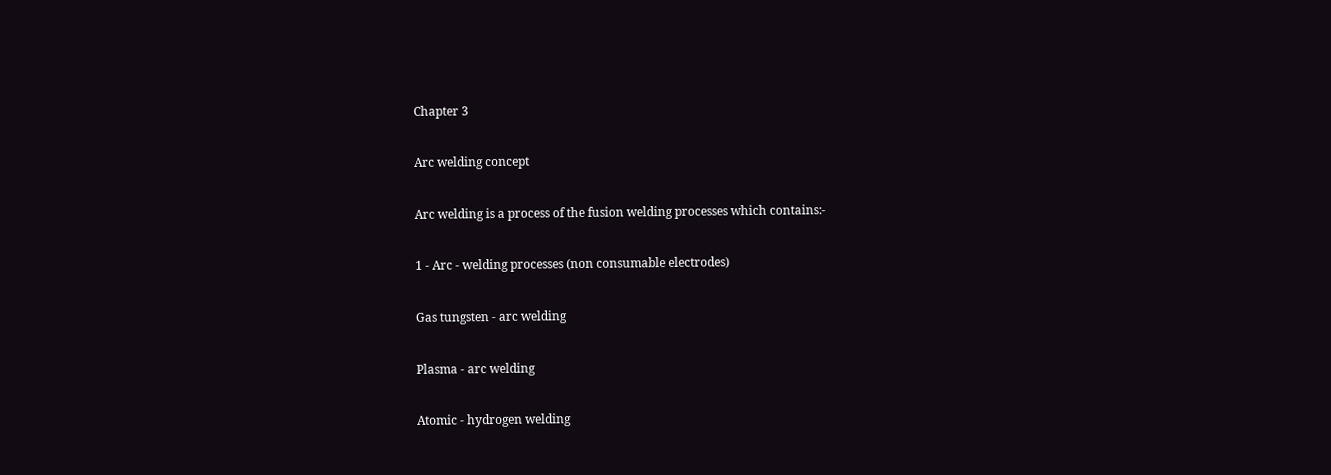Chapter 3

Arc welding concept

Arc welding is a process of the fusion welding processes which contains:-

1 - Arc - welding processes (non consumable electrodes)

Gas tungsten - arc welding

Plasma - arc welding

Atomic - hydrogen welding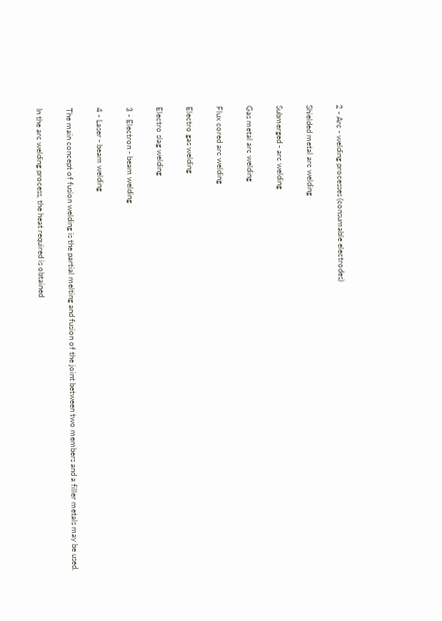2 - Arc - welding processes (consumable electrodes)

Shielded metal arc welding

Submerged - arc welding

Gas metal arc welding

Flux cored arc welding

Electro gas welding

Electro slag welding

3 - Electron - beam welding

4 - Laser - beam welding

The main concept of fusion welding is the partial melting and fusion of the joint between two members and a filler metals may be used.

In the arc welding process, the heat required is obtained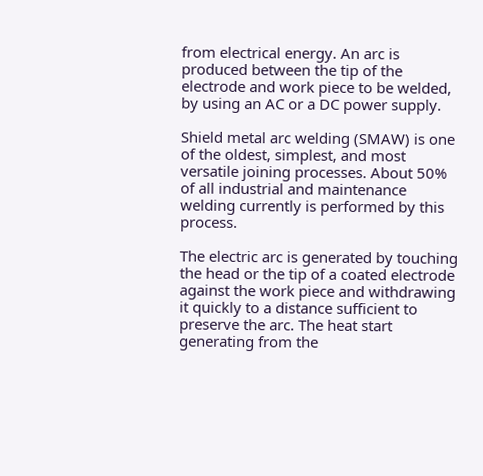from electrical energy. An arc is produced between the tip of the electrode and work piece to be welded, by using an AC or a DC power supply.

Shield metal arc welding (SMAW) is one of the oldest, simplest, and most versatile joining processes. About 50% of all industrial and maintenance welding currently is performed by this process.

The electric arc is generated by touching the head or the tip of a coated electrode against the work piece and withdrawing it quickly to a distance sufficient to preserve the arc. The heat start generating from the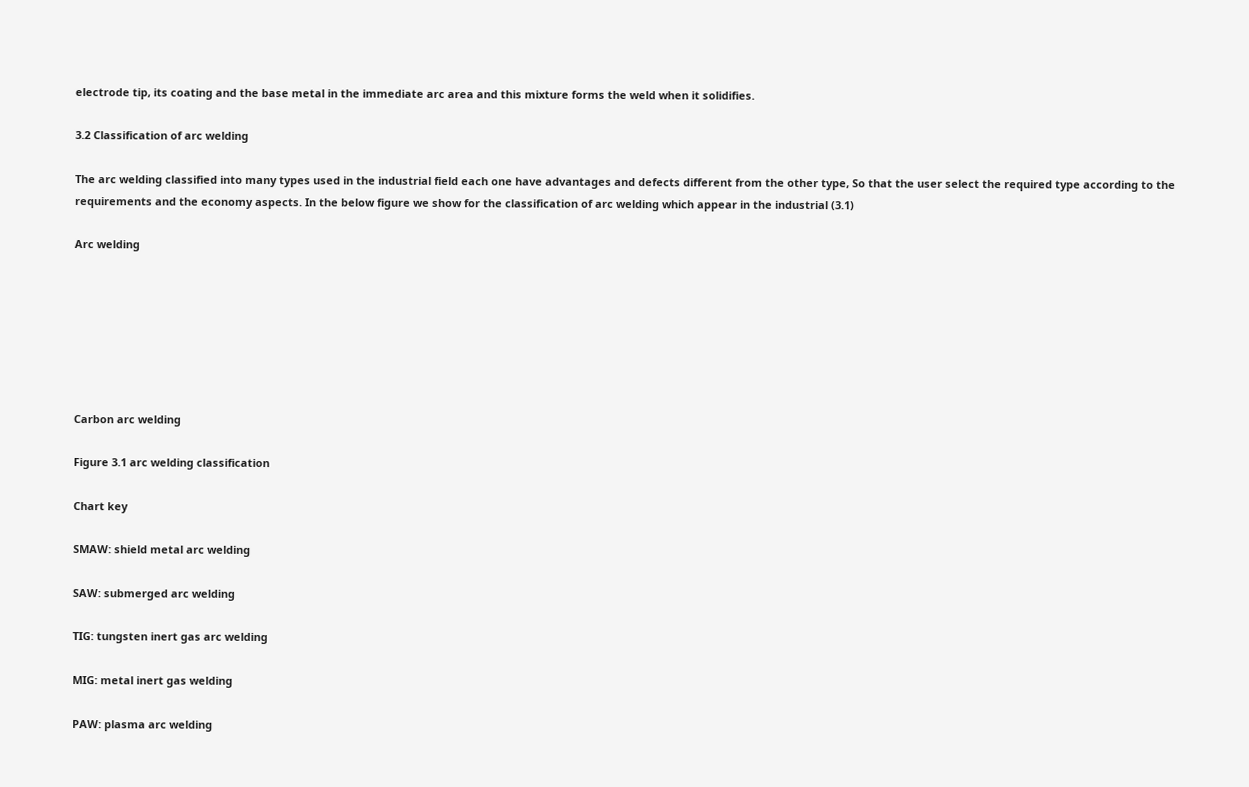electrode tip, its coating and the base metal in the immediate arc area and this mixture forms the weld when it solidifies.

3.2 Classification of arc welding

The arc welding classified into many types used in the industrial field each one have advantages and defects different from the other type, So that the user select the required type according to the requirements and the economy aspects. In the below figure we show for the classification of arc welding which appear in the industrial (3.1)

Arc welding







Carbon arc welding

Figure 3.1 arc welding classification

Chart key

SMAW: shield metal arc welding

SAW: submerged arc welding

TIG: tungsten inert gas arc welding

MIG: metal inert gas welding

PAW: plasma arc welding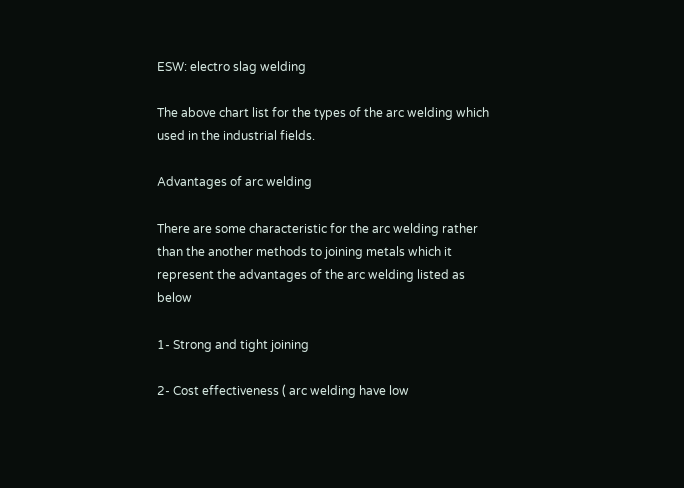ESW: electro slag welding

The above chart list for the types of the arc welding which used in the industrial fields.

Advantages of arc welding

There are some characteristic for the arc welding rather than the another methods to joining metals which it represent the advantages of the arc welding listed as below

1- Strong and tight joining

2- Cost effectiveness ( arc welding have low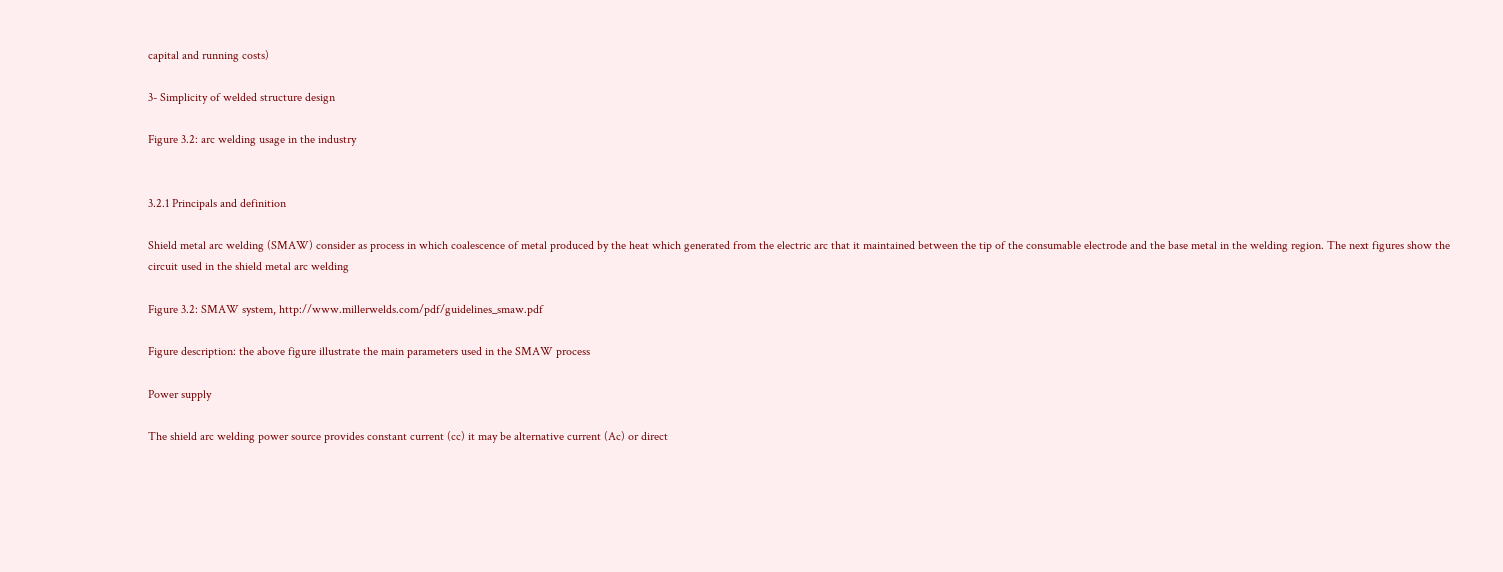capital and running costs)

3- Simplicity of welded structure design

Figure 3.2: arc welding usage in the industry


3.2.1 Principals and definition

Shield metal arc welding (SMAW) consider as process in which coalescence of metal produced by the heat which generated from the electric arc that it maintained between the tip of the consumable electrode and the base metal in the welding region. The next figures show the circuit used in the shield metal arc welding

Figure 3.2: SMAW system, http://www.millerwelds.com/pdf/guidelines_smaw.pdf

Figure description: the above figure illustrate the main parameters used in the SMAW process

Power supply

The shield arc welding power source provides constant current (cc) it may be alternative current (Ac) or direct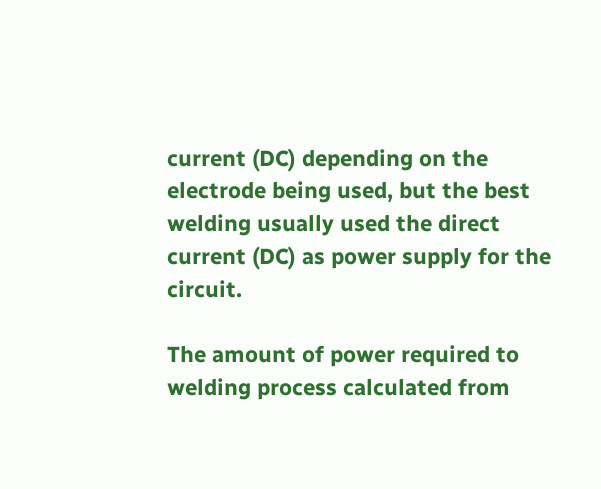current (DC) depending on the electrode being used, but the best welding usually used the direct current (DC) as power supply for the circuit.

The amount of power required to welding process calculated from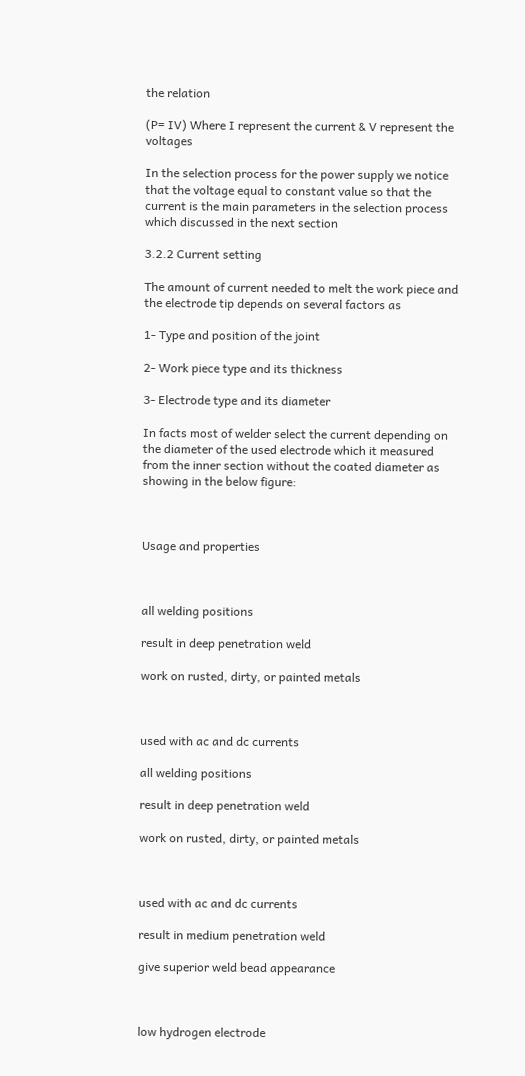the relation

(P= IV) Where I represent the current & V represent the voltages

In the selection process for the power supply we notice that the voltage equal to constant value so that the current is the main parameters in the selection process which discussed in the next section

3.2.2 Current setting

The amount of current needed to melt the work piece and the electrode tip depends on several factors as

1- Type and position of the joint

2- Work piece type and its thickness

3- Electrode type and its diameter

In facts most of welder select the current depending on the diameter of the used electrode which it measured from the inner section without the coated diameter as showing in the below figure:



Usage and properties



all welding positions

result in deep penetration weld

work on rusted, dirty, or painted metals



used with ac and dc currents

all welding positions

result in deep penetration weld

work on rusted, dirty, or painted metals



used with ac and dc currents

result in medium penetration weld

give superior weld bead appearance



low hydrogen electrode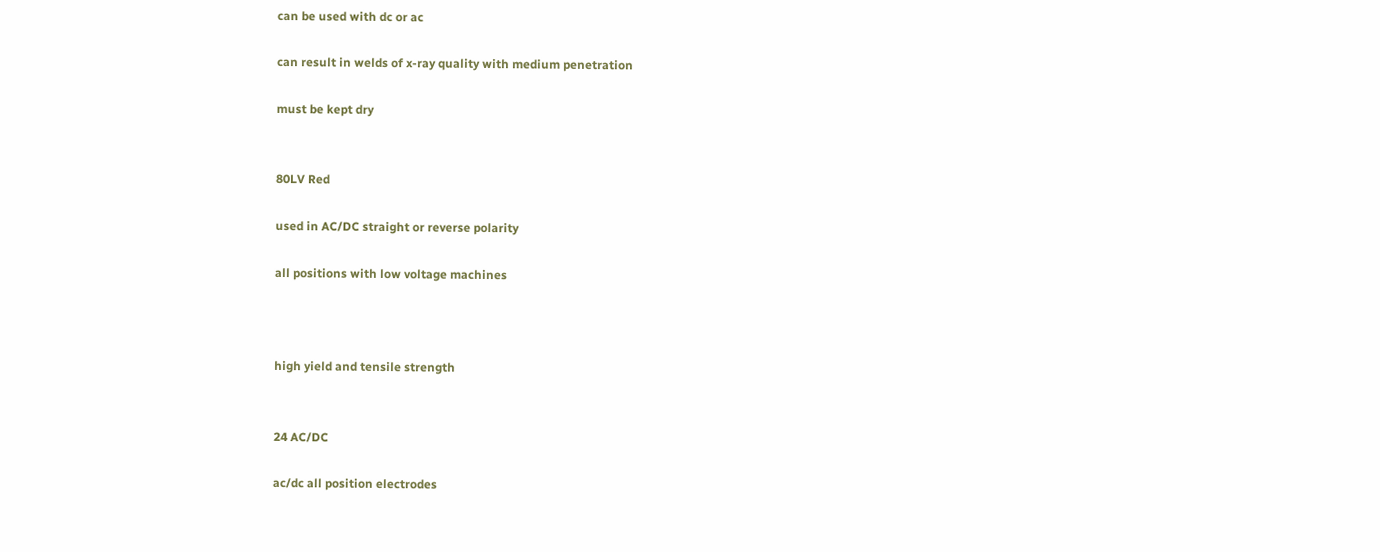can be used with dc or ac

can result in welds of x-ray quality with medium penetration

must be kept dry


80LV Red

used in AC/DC straight or reverse polarity

all positions with low voltage machines



high yield and tensile strength


24 AC/DC

ac/dc all position electrodes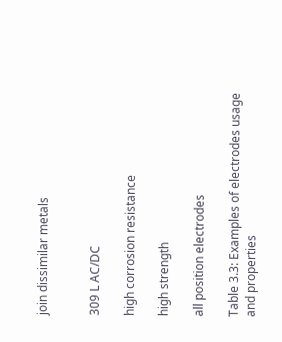join dissimilar metals


309 L AC/DC

high corrosion resistance

high strength

all position electrodes

Table 3.3: Examples of electrodes usage and properties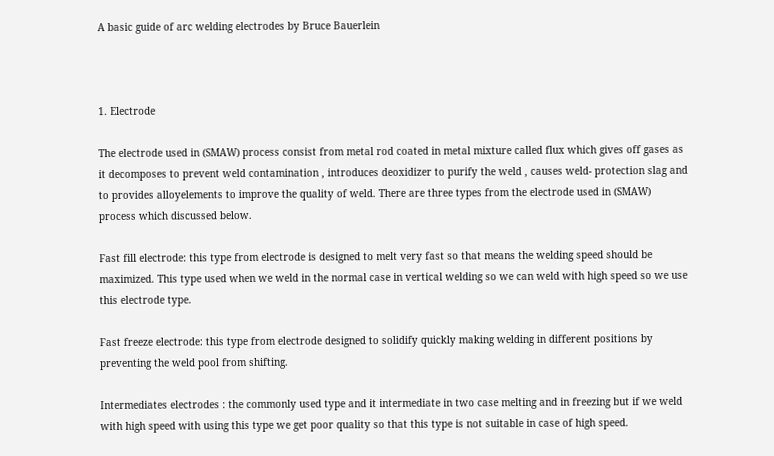A basic guide of arc welding electrodes by Bruce Bauerlein



1. Electrode

The electrode used in (SMAW) process consist from metal rod coated in metal mixture called flux which gives off gases as it decomposes to prevent weld contamination , introduces deoxidizer to purify the weld , causes weld- protection slag and to provides alloyelements to improve the quality of weld. There are three types from the electrode used in (SMAW) process which discussed below.

Fast fill electrode: this type from electrode is designed to melt very fast so that means the welding speed should be maximized. This type used when we weld in the normal case in vertical welding so we can weld with high speed so we use this electrode type.

Fast freeze electrode: this type from electrode designed to solidify quickly making welding in different positions by preventing the weld pool from shifting.

Intermediates electrodes : the commonly used type and it intermediate in two case melting and in freezing but if we weld with high speed with using this type we get poor quality so that this type is not suitable in case of high speed.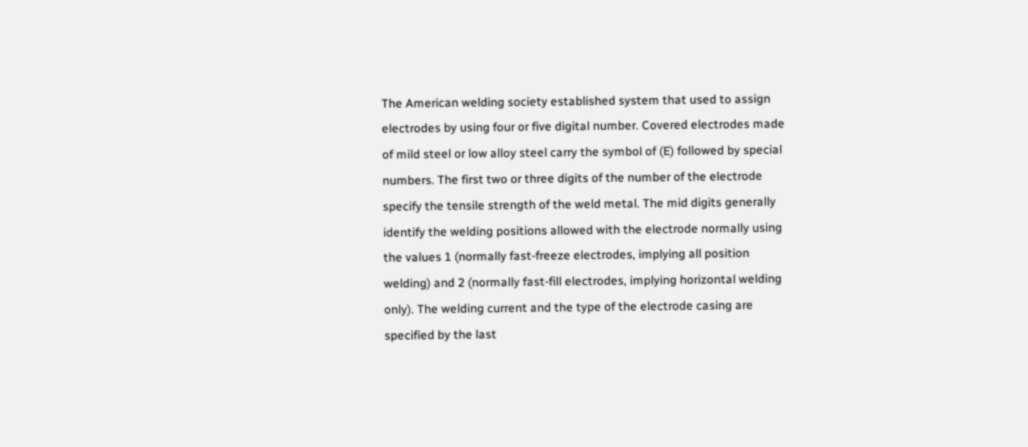The American welding society established system that used to assign electrodes by using four or five digital number. Covered electrodes made of mild steel or low alloy steel carry the symbol of (E) followed by special numbers. The first two or three digits of the number of the electrode specify the tensile strength of the weld metal. The mid digits generally identify the welding positions allowed with the electrode normally using the values 1 (normally fast-freeze electrodes, implying all position welding) and 2 (normally fast-fill electrodes, implying horizontal welding only). The welding current and the type of the electrode casing are specified by the last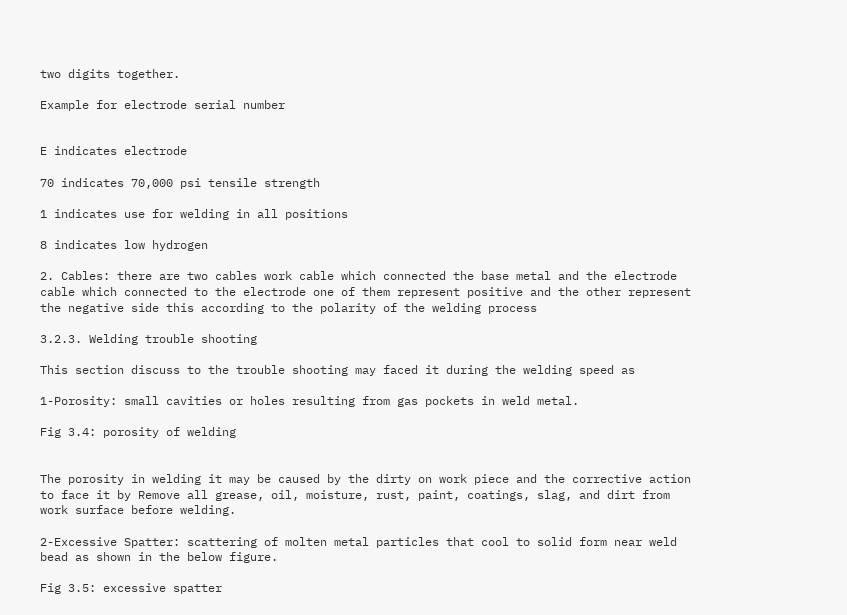two digits together.

Example for electrode serial number


E indicates electrode

70 indicates 70,000 psi tensile strength

1 indicates use for welding in all positions

8 indicates low hydrogen

2. Cables: there are two cables work cable which connected the base metal and the electrode cable which connected to the electrode one of them represent positive and the other represent the negative side this according to the polarity of the welding process

3.2.3. Welding trouble shooting

This section discuss to the trouble shooting may faced it during the welding speed as

1-Porosity: small cavities or holes resulting from gas pockets in weld metal.

Fig 3.4: porosity of welding


The porosity in welding it may be caused by the dirty on work piece and the corrective action to face it by Remove all grease, oil, moisture, rust, paint, coatings, slag, and dirt from work surface before welding.

2-Excessive Spatter: scattering of molten metal particles that cool to solid form near weld bead as shown in the below figure.

Fig 3.5: excessive spatter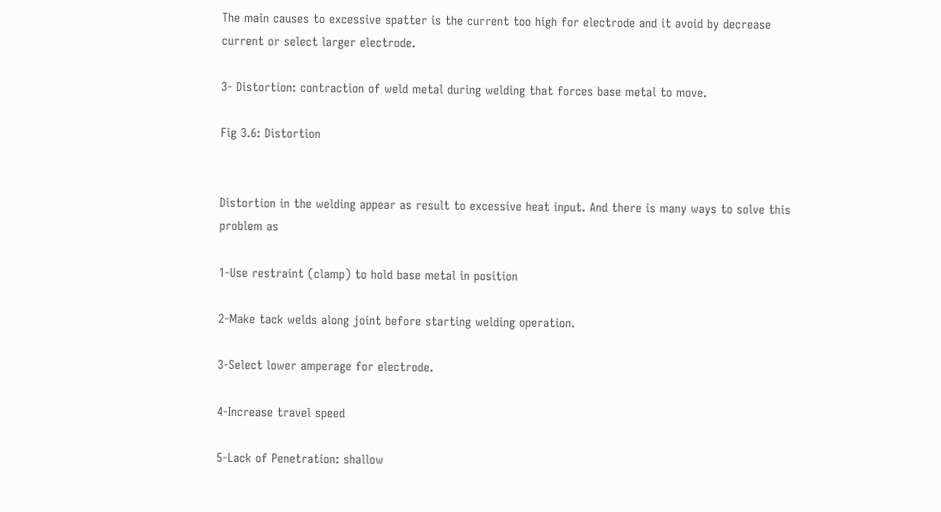The main causes to excessive spatter is the current too high for electrode and it avoid by decrease current or select larger electrode.

3- Distortion: contraction of weld metal during welding that forces base metal to move.

Fig 3.6: Distortion


Distortion in the welding appear as result to excessive heat input. And there is many ways to solve this problem as

1-Use restraint (clamp) to hold base metal in position

2-Make tack welds along joint before starting welding operation.

3-Select lower amperage for electrode.

4-Increase travel speed

5-Lack of Penetration: shallow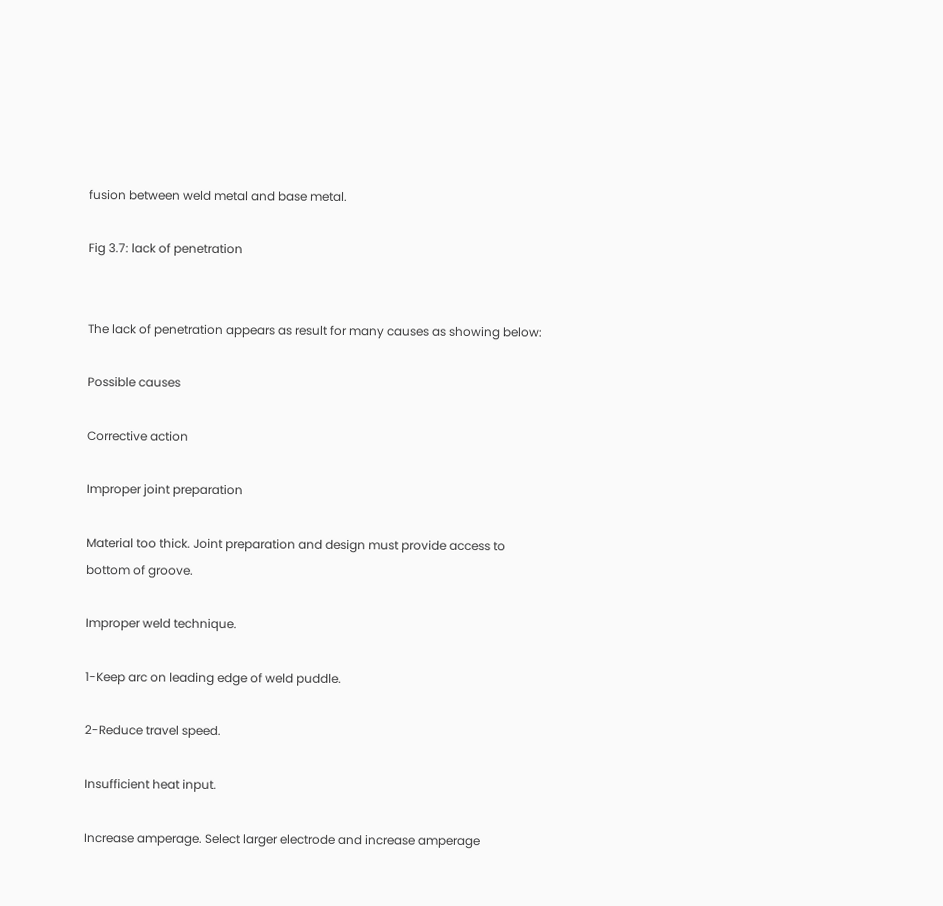fusion between weld metal and base metal.

Fig 3.7: lack of penetration


The lack of penetration appears as result for many causes as showing below:

Possible causes

Corrective action

Improper joint preparation

Material too thick. Joint preparation and design must provide access to bottom of groove.

Improper weld technique.

1-Keep arc on leading edge of weld puddle.

2-Reduce travel speed.

Insufficient heat input.

Increase amperage. Select larger electrode and increase amperage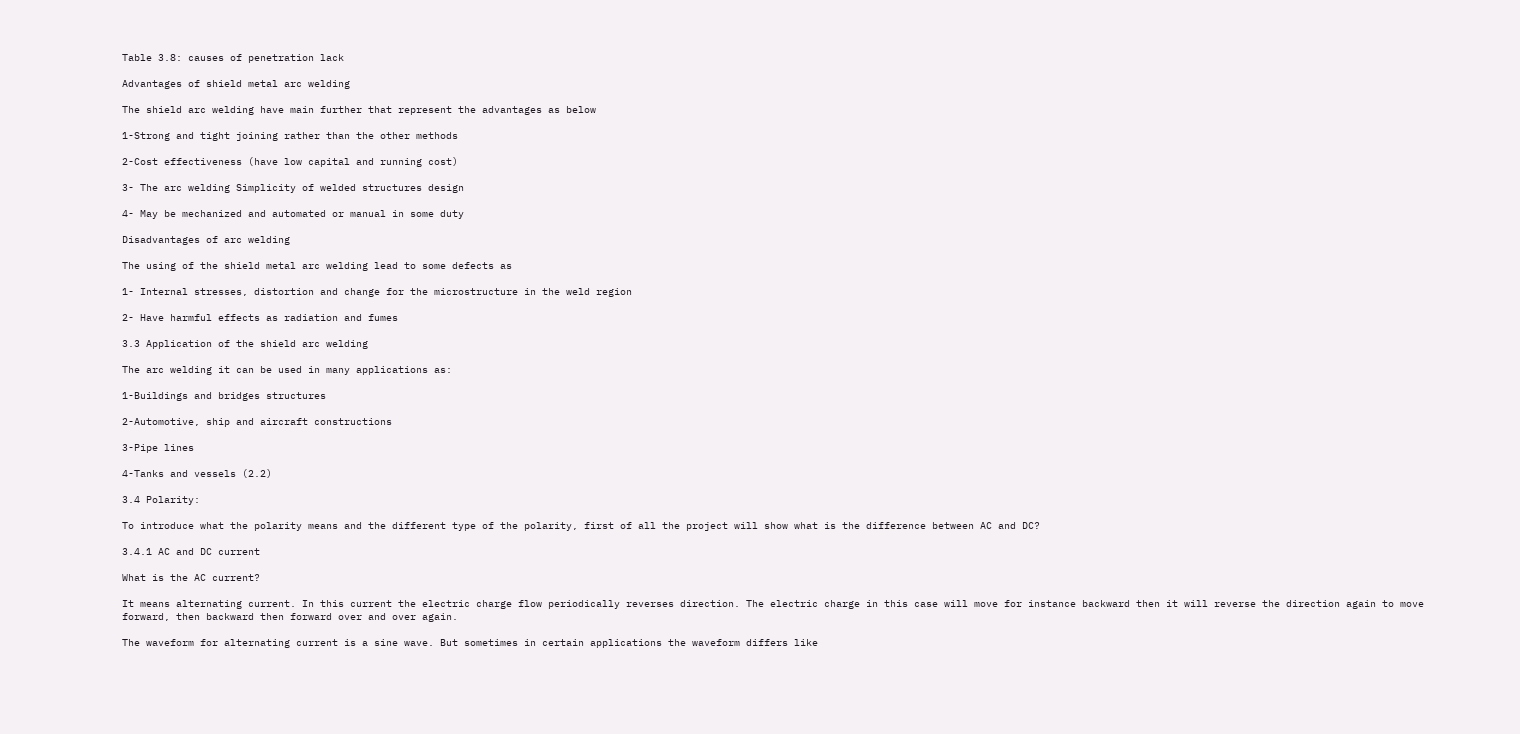Table 3.8: causes of penetration lack

Advantages of shield metal arc welding

The shield arc welding have main further that represent the advantages as below

1-Strong and tight joining rather than the other methods

2-Cost effectiveness (have low capital and running cost)

3- The arc welding Simplicity of welded structures design

4- May be mechanized and automated or manual in some duty

Disadvantages of arc welding

The using of the shield metal arc welding lead to some defects as

1- Internal stresses, distortion and change for the microstructure in the weld region

2- Have harmful effects as radiation and fumes

3.3 Application of the shield arc welding

The arc welding it can be used in many applications as:

1-Buildings and bridges structures

2-Automotive, ship and aircraft constructions

3-Pipe lines

4-Tanks and vessels (2.2)

3.4 Polarity:

To introduce what the polarity means and the different type of the polarity, first of all the project will show what is the difference between AC and DC?

3.4.1 AC and DC current

What is the AC current?

It means alternating current. In this current the electric charge flow periodically reverses direction. The electric charge in this case will move for instance backward then it will reverse the direction again to move forward, then backward then forward over and over again.

The waveform for alternating current is a sine wave. But sometimes in certain applications the waveform differs like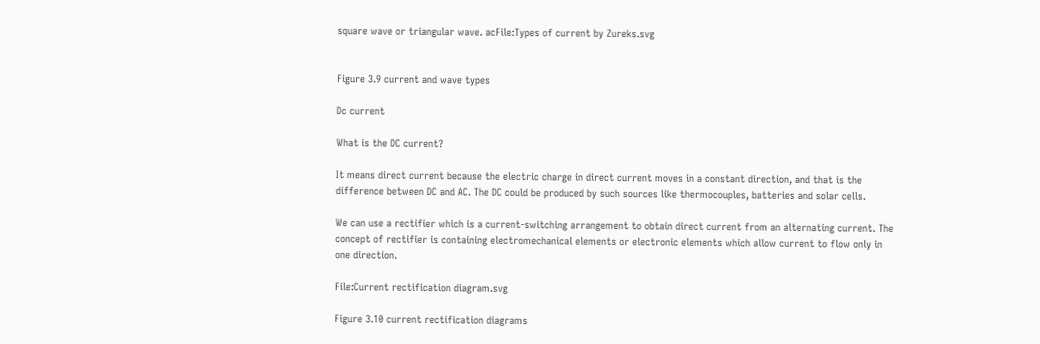square wave or triangular wave. acFile:Types of current by Zureks.svg


Figure 3.9 current and wave types

Dc current

What is the DC current?

It means direct current because the electric charge in direct current moves in a constant direction, and that is the difference between DC and AC. The DC could be produced by such sources like thermocouples, batteries and solar cells.

We can use a rectifier which is a current-switching arrangement to obtain direct current from an alternating current. The concept of rectifier is containing electromechanical elements or electronic elements which allow current to flow only in one direction.

File:Current rectification diagram.svg

Figure 3.10 current rectification diagrams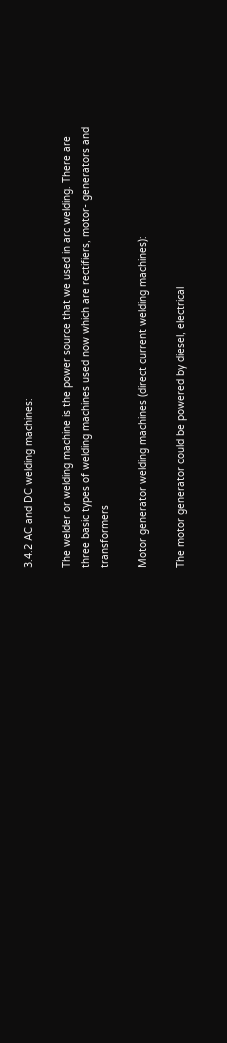3.4.2 AC and DC welding machines:

The welder or welding machine is the power source that we used in arc welding. There are three basic types of welding machines used now which are rectifiers, motor- generators and transformers

Motor generator welding machines (direct current welding machines):

The motor generator could be powered by diesel, electrical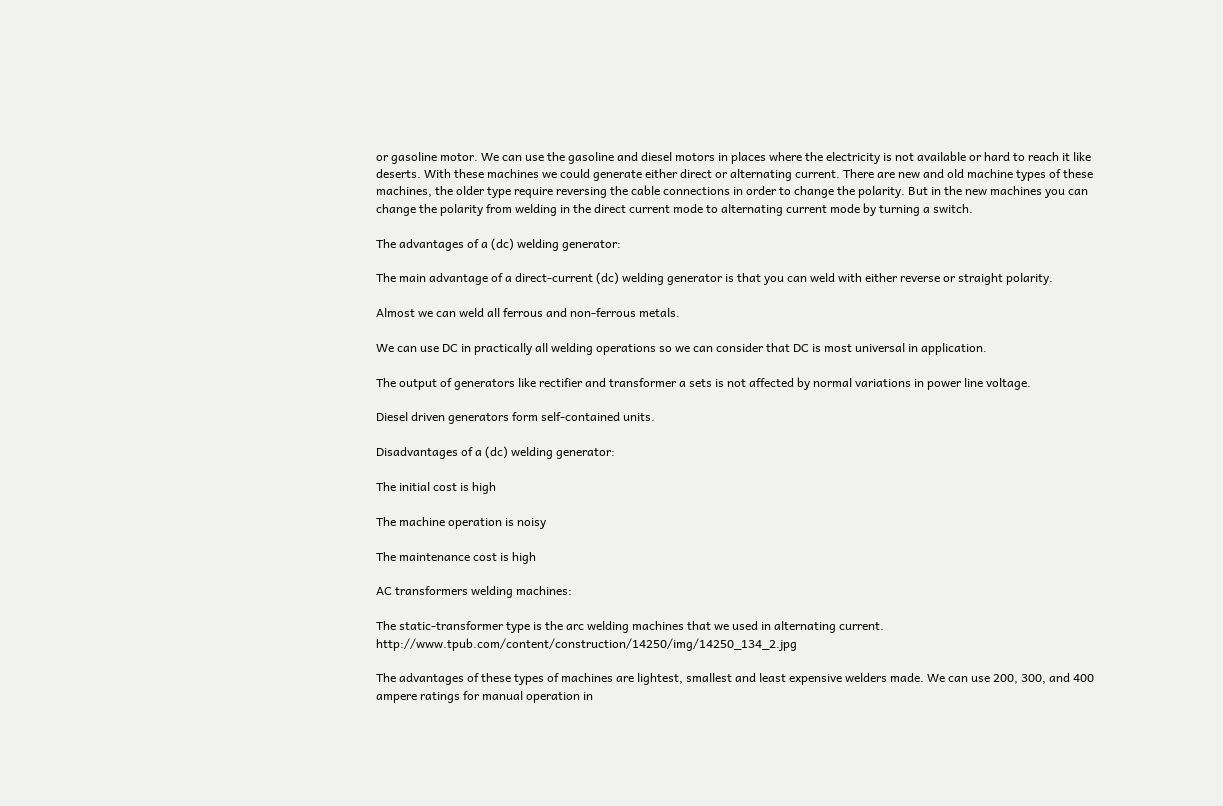or gasoline motor. We can use the gasoline and diesel motors in places where the electricity is not available or hard to reach it like deserts. With these machines we could generate either direct or alternating current. There are new and old machine types of these machines, the older type require reversing the cable connections in order to change the polarity. But in the new machines you can change the polarity from welding in the direct current mode to alternating current mode by turning a switch.

The advantages of a (dc) welding generator:

The main advantage of a direct-current (dc) welding generator is that you can weld with either reverse or straight polarity.

Almost we can weld all ferrous and non-ferrous metals.

We can use DC in practically all welding operations so we can consider that DC is most universal in application.

The output of generators like rectifier and transformer a sets is not affected by normal variations in power line voltage.

Diesel driven generators form self-contained units.

Disadvantages of a (dc) welding generator:

The initial cost is high

The machine operation is noisy

The maintenance cost is high

AC transformers welding machines:

The static-transformer type is the arc welding machines that we used in alternating current. http://www.tpub.com/content/construction/14250/img/14250_134_2.jpg

The advantages of these types of machines are lightest, smallest and least expensive welders made. We can use 200, 300, and 400 ampere ratings for manual operation in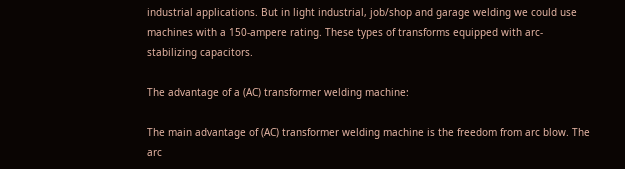industrial applications. But in light industrial, job/shop and garage welding we could use machines with a 150-ampere rating. These types of transforms equipped with arc- stabilizing capacitors.

The advantage of a (AC) transformer welding machine:

The main advantage of (AC) transformer welding machine is the freedom from arc blow. The arc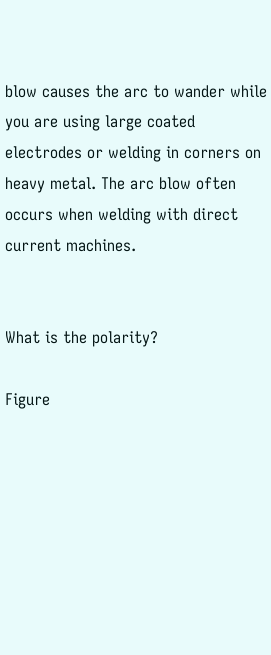blow causes the arc to wander while you are using large coated electrodes or welding in corners on heavy metal. The arc blow often occurs when welding with direct current machines.


What is the polarity?

Figure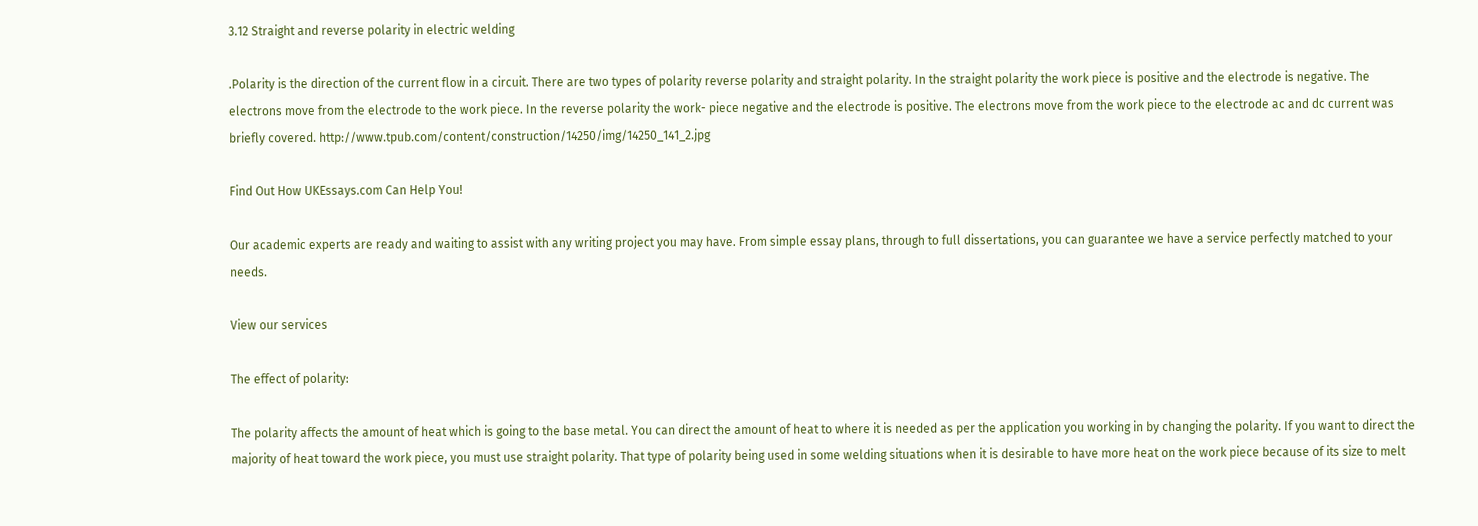3.12 Straight and reverse polarity in electric welding

.Polarity is the direction of the current flow in a circuit. There are two types of polarity reverse polarity and straight polarity. In the straight polarity the work piece is positive and the electrode is negative. The electrons move from the electrode to the work piece. In the reverse polarity the work- piece negative and the electrode is positive. The electrons move from the work piece to the electrode ac and dc current was briefly covered. http://www.tpub.com/content/construction/14250/img/14250_141_2.jpg

Find Out How UKEssays.com Can Help You!

Our academic experts are ready and waiting to assist with any writing project you may have. From simple essay plans, through to full dissertations, you can guarantee we have a service perfectly matched to your needs.

View our services

The effect of polarity:

The polarity affects the amount of heat which is going to the base metal. You can direct the amount of heat to where it is needed as per the application you working in by changing the polarity. If you want to direct the majority of heat toward the work piece, you must use straight polarity. That type of polarity being used in some welding situations when it is desirable to have more heat on the work piece because of its size to melt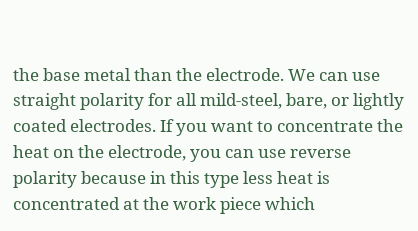the base metal than the electrode. We can use straight polarity for all mild-steel, bare, or lightly coated electrodes. If you want to concentrate the heat on the electrode, you can use reverse polarity because in this type less heat is concentrated at the work piece which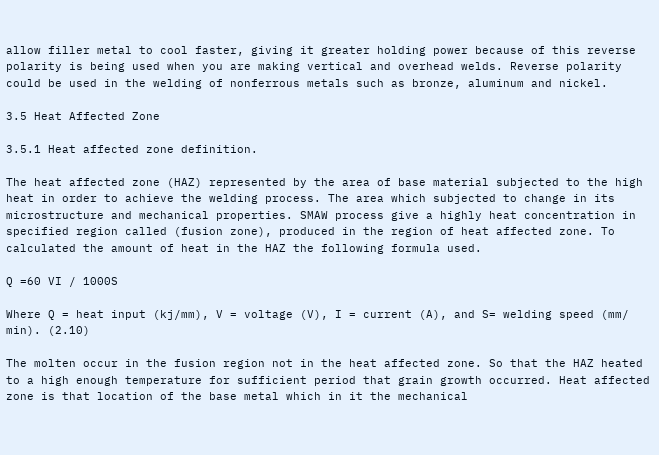allow filler metal to cool faster, giving it greater holding power because of this reverse polarity is being used when you are making vertical and overhead welds. Reverse polarity could be used in the welding of nonferrous metals such as bronze, aluminum and nickel.

3.5 Heat Affected Zone

3.5.1 Heat affected zone definition.

The heat affected zone (HAZ) represented by the area of base material subjected to the high heat in order to achieve the welding process. The area which subjected to change in its microstructure and mechanical properties. SMAW process give a highly heat concentration in specified region called (fusion zone), produced in the region of heat affected zone. To calculated the amount of heat in the HAZ the following formula used.

Q =60 VI / 1000S

Where Q = heat input (kj/mm), V = voltage (V), I = current (A), and S= welding speed (mm/ min). (2.10)

The molten occur in the fusion region not in the heat affected zone. So that the HAZ heated to a high enough temperature for sufficient period that grain growth occurred. Heat affected zone is that location of the base metal which in it the mechanical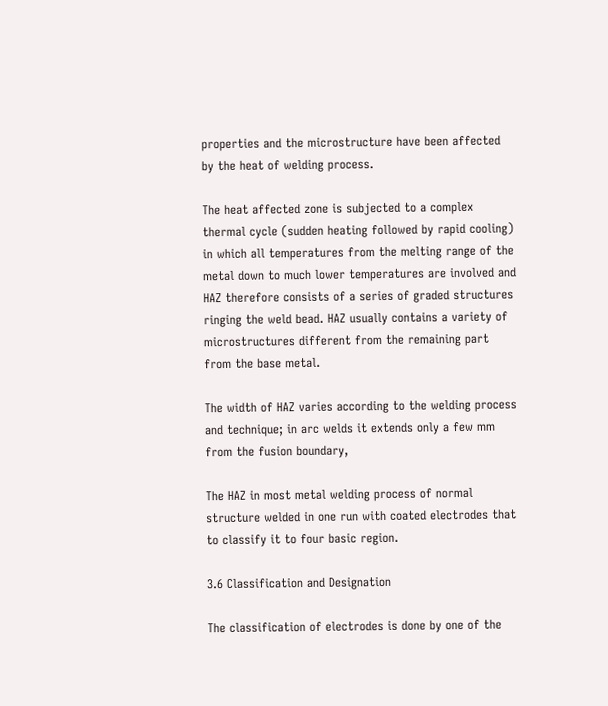properties and the microstructure have been affected by the heat of welding process.

The heat affected zone is subjected to a complex thermal cycle (sudden heating followed by rapid cooling) in which all temperatures from the melting range of the metal down to much lower temperatures are involved and HAZ therefore consists of a series of graded structures ringing the weld bead. HAZ usually contains a variety of microstructures different from the remaining part from the base metal.

The width of HAZ varies according to the welding process and technique; in arc welds it extends only a few mm from the fusion boundary,

The HAZ in most metal welding process of normal structure welded in one run with coated electrodes that to classify it to four basic region.

3.6 Classification and Designation

The classification of electrodes is done by one of the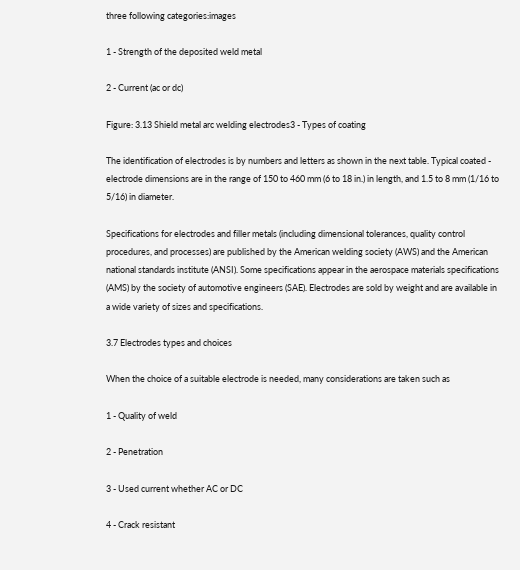three following categories:images

1 - Strength of the deposited weld metal

2 - Current (ac or dc)

Figure: 3.13 Shield metal arc welding electrodes3 - Types of coating

The identification of electrodes is by numbers and letters as shown in the next table. Typical coated - electrode dimensions are in the range of 150 to 460 mm (6 to 18 in.) in length, and 1.5 to 8 mm (1/16 to 5/16) in diameter.

Specifications for electrodes and filler metals (including dimensional tolerances, quality control procedures, and processes) are published by the American welding society (AWS) and the American national standards institute (ANSI). Some specifications appear in the aerospace materials specifications (AMS) by the society of automotive engineers (SAE). Electrodes are sold by weight and are available in a wide variety of sizes and specifications.

3.7 Electrodes types and choices

When the choice of a suitable electrode is needed, many considerations are taken such as

1 - Quality of weld

2 - Penetration

3 - Used current whether AC or DC

4 - Crack resistant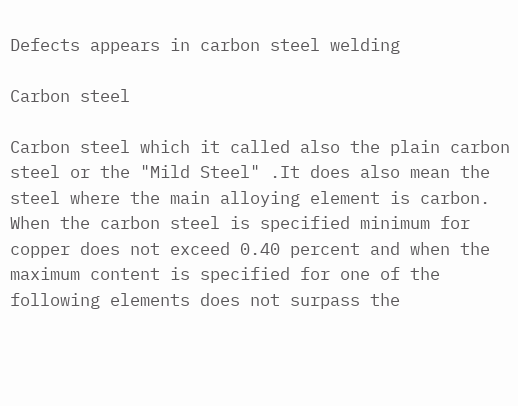Defects appears in carbon steel welding

Carbon steel

Carbon steel which it called also the plain carbon steel or the "Mild Steel" .It does also mean the steel where the main alloying element is carbon. When the carbon steel is specified minimum for copper does not exceed 0.40 percent and when the maximum content is specified for one of the following elements does not surpass the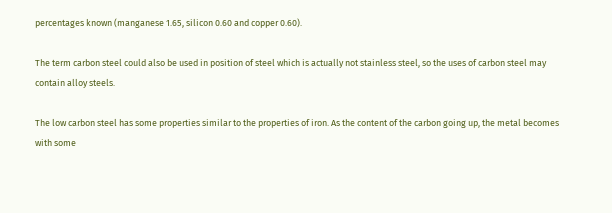percentages known (manganese 1.65, silicon 0.60 and copper 0.60).

The term carbon steel could also be used in position of steel which is actually not stainless steel, so the uses of carbon steel may contain alloy steels.

The low carbon steel has some properties similar to the properties of iron. As the content of the carbon going up, the metal becomes with some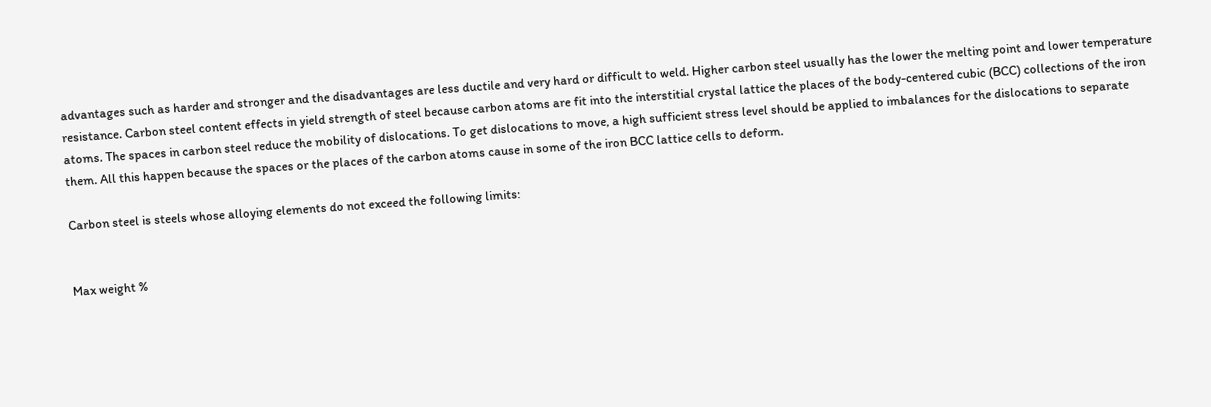advantages such as harder and stronger and the disadvantages are less ductile and very hard or difficult to weld. Higher carbon steel usually has the lower the melting point and lower temperature resistance. Carbon steel content effects in yield strength of steel because carbon atoms are fit into the interstitial crystal lattice the places of the body-centered cubic (BCC) collections of the iron atoms. The spaces in carbon steel reduce the mobility of dislocations. To get dislocations to move, a high sufficient stress level should be applied to imbalances for the dislocations to separate them. All this happen because the spaces or the places of the carbon atoms cause in some of the iron BCC lattice cells to deform.

Carbon steel is steels whose alloying elements do not exceed the following limits:


Max weight %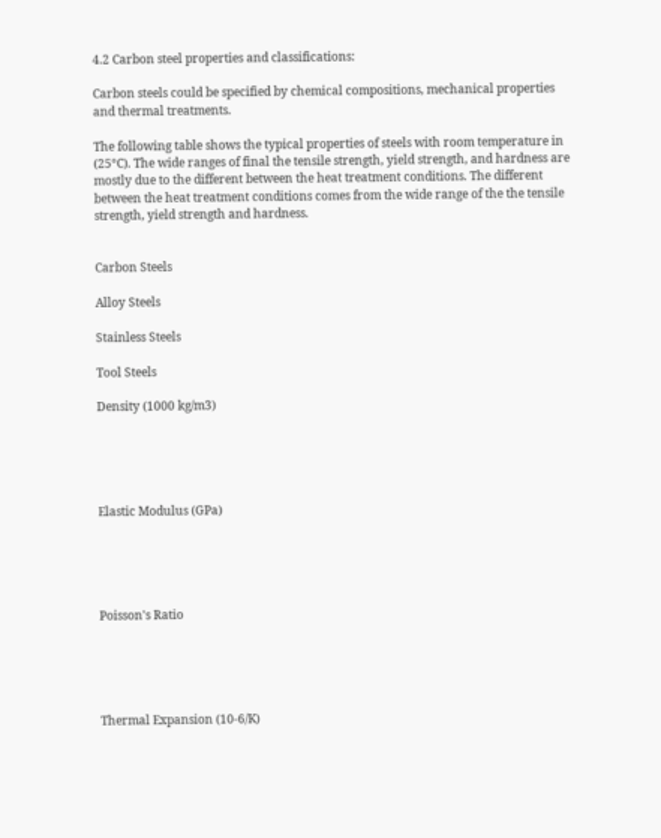4.2 Carbon steel properties and classifications:

Carbon steels could be specified by chemical compositions, mechanical properties and thermal treatments.

The following table shows the typical properties of steels with room temperature in (25°C). The wide ranges of final the tensile strength, yield strength, and hardness are mostly due to the different between the heat treatment conditions. The different between the heat treatment conditions comes from the wide range of the the tensile strength, yield strength and hardness.


Carbon Steels

Alloy Steels

Stainless Steels

Tool Steels

Density (1000 kg/m3)





Elastic Modulus (GPa)





Poisson's Ratio





Thermal Expansion (10-6/K)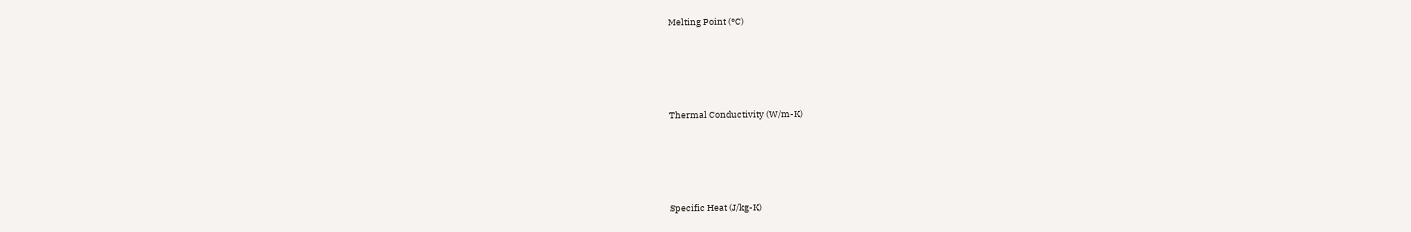Melting Point (°C)





Thermal Conductivity (W/m-K)





Specific Heat (J/kg-K)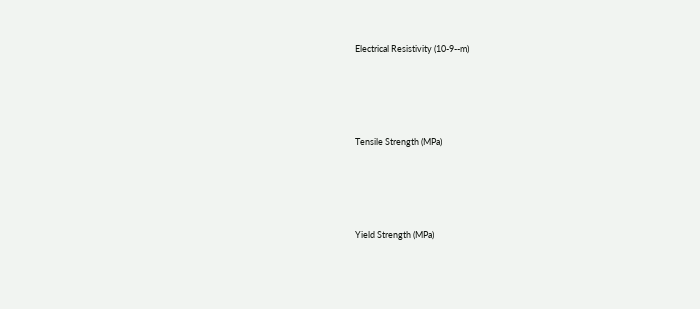Electrical Resistivity (10-9--m)





Tensile Strength (MPa)





Yield Strength (MPa)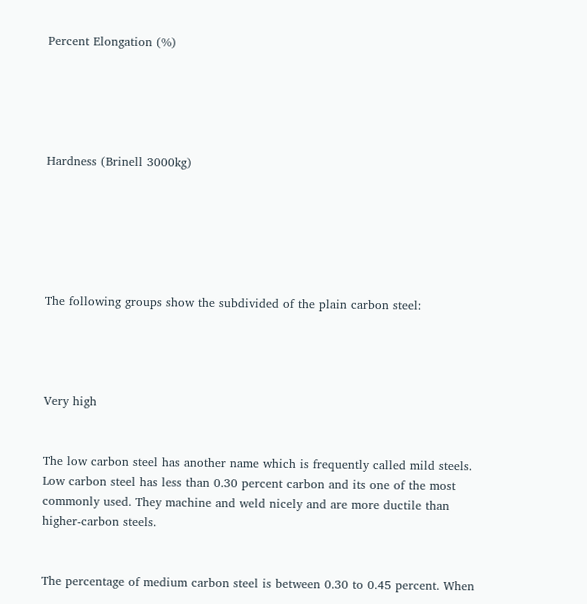Percent Elongation (%)





Hardness (Brinell 3000kg)






The following groups show the subdivided of the plain carbon steel:




Very high


The low carbon steel has another name which is frequently called mild steels. Low carbon steel has less than 0.30 percent carbon and its one of the most commonly used. They machine and weld nicely and are more ductile than higher-carbon steels.


The percentage of medium carbon steel is between 0.30 to 0.45 percent. When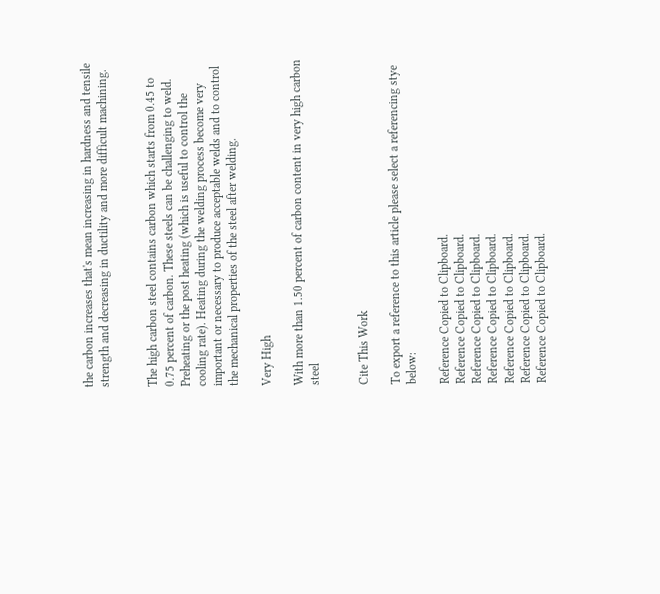the carbon increases that's mean increasing in hardness and tensile strength and decreasing in ductility and more difficult machining.


The high carbon steel contains carbon which starts from 0.45 to 0.75 percent of carbon. These steels can be challenging to weld. Preheating or the post heating (which is useful to control the cooling rate). Heating during the welding process become very important or necessary to produce acceptable welds and to control the mechanical properties of the steel after welding.

Very High

With more than 1.50 percent of carbon content in very high carbon steel


Cite This Work

To export a reference to this article please select a referencing stye below:

Reference Copied to Clipboard.
Reference Copied to Clipboard.
Reference Copied to Clipboard.
Reference Copied to Clipboard.
Reference Copied to Clipboard.
Reference Copied to Clipboard.
Reference Copied to Clipboard.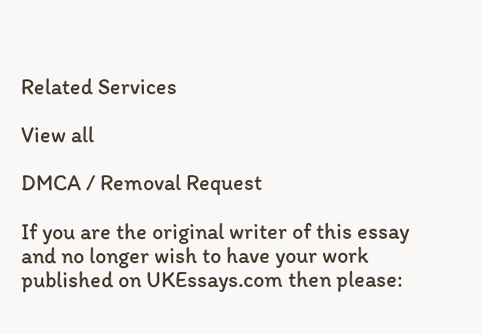Related Services

View all

DMCA / Removal Request

If you are the original writer of this essay and no longer wish to have your work published on UKEssays.com then please: